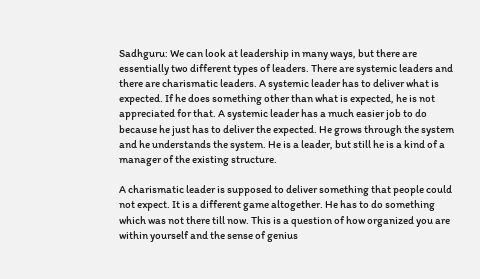Sadhguru: We can look at leadership in many ways, but there are essentially two different types of leaders. There are systemic leaders and there are charismatic leaders. A systemic leader has to deliver what is expected. If he does something other than what is expected, he is not appreciated for that. A systemic leader has a much easier job to do because he just has to deliver the expected. He grows through the system and he understands the system. He is a leader, but still he is a kind of a manager of the existing structure.

A charismatic leader is supposed to deliver something that people could not expect. It is a different game altogether. He has to do something which was not there till now. This is a question of how organized you are within yourself and the sense of genius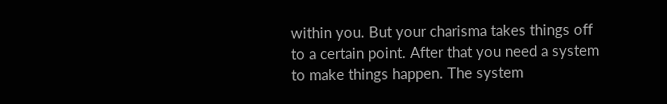within you. But your charisma takes things off to a certain point. After that you need a system to make things happen. The system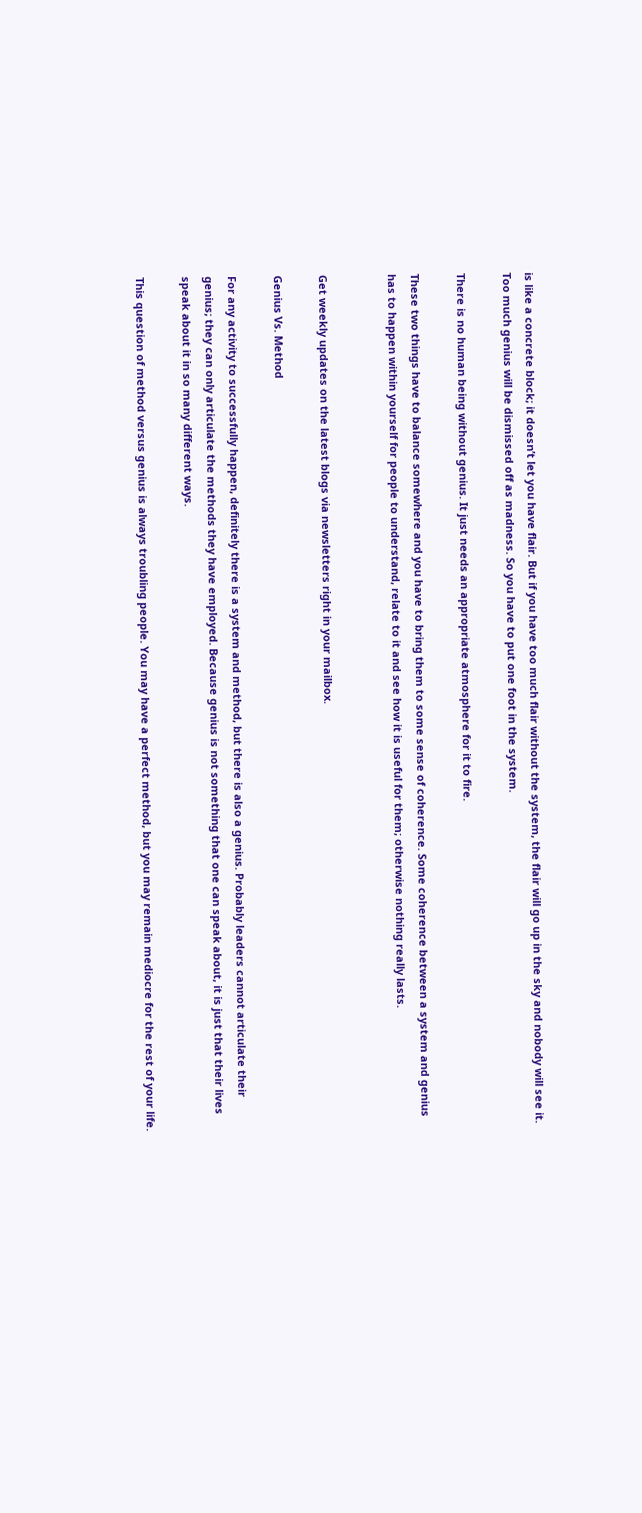is like a concrete block; it doesn’t let you have flair. But if you have too much flair without the system, the flair will go up in the sky and nobody will see it. Too much genius will be dismissed off as madness. So you have to put one foot in the system.

There is no human being without genius. It just needs an appropriate atmosphere for it to fire.

These two things have to balance somewhere and you have to bring them to some sense of coherence. Some coherence between a system and genius has to happen within yourself for people to understand, relate to it and see how it is useful for them; otherwise nothing really lasts.


Get weekly updates on the latest blogs via newsletters right in your mailbox.

Genius Vs. Method

For any activity to successfully happen, definitely there is a system and method, but there is also a genius. Probably leaders cannot articulate their genius; they can only articulate the methods they have employed. Because genius is not something that one can speak about, it is just that their lives speak about it in so many different ways.

This question of method versus genius is always troubling people. You may have a perfect method, but you may remain mediocre for the rest of your life.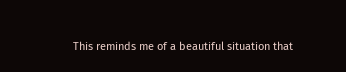This reminds me of a beautiful situation that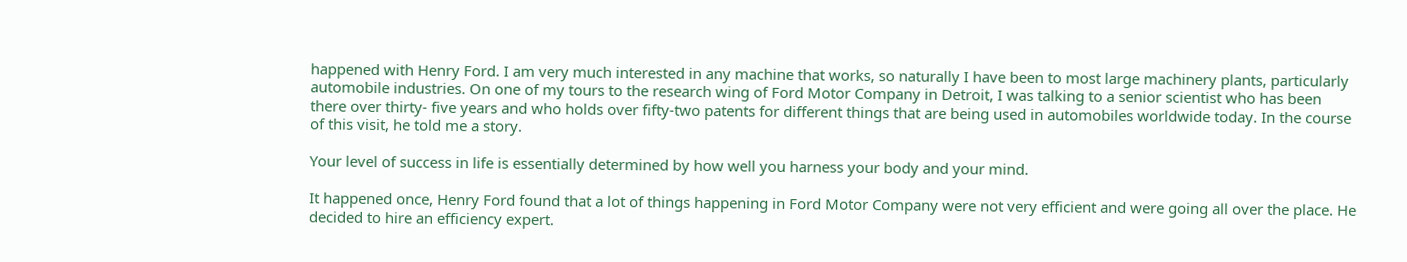happened with Henry Ford. I am very much interested in any machine that works, so naturally I have been to most large machinery plants, particularly automobile industries. On one of my tours to the research wing of Ford Motor Company in Detroit, I was talking to a senior scientist who has been there over thirty- five years and who holds over fifty-two patents for different things that are being used in automobiles worldwide today. In the course of this visit, he told me a story.

Your level of success in life is essentially determined by how well you harness your body and your mind.

It happened once, Henry Ford found that a lot of things happening in Ford Motor Company were not very efficient and were going all over the place. He decided to hire an efficiency expert.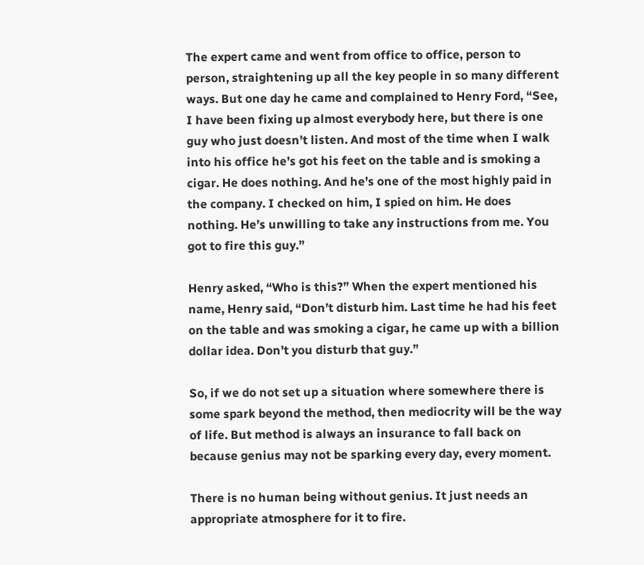The expert came and went from office to office, person to person, straightening up all the key people in so many different ways. But one day he came and complained to Henry Ford, “See, I have been fixing up almost everybody here, but there is one guy who just doesn’t listen. And most of the time when I walk into his office he’s got his feet on the table and is smoking a cigar. He does nothing. And he’s one of the most highly paid in the company. I checked on him, I spied on him. He does nothing. He’s unwilling to take any instructions from me. You got to fire this guy.”

Henry asked, “Who is this?” When the expert mentioned his name, Henry said, “Don’t disturb him. Last time he had his feet on the table and was smoking a cigar, he came up with a billion dollar idea. Don’t you disturb that guy.”

So, if we do not set up a situation where somewhere there is some spark beyond the method, then mediocrity will be the way of life. But method is always an insurance to fall back on because genius may not be sparking every day, every moment.

There is no human being without genius. It just needs an appropriate atmosphere for it to fire.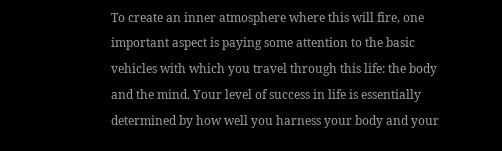To create an inner atmosphere where this will fire, one important aspect is paying some attention to the basic vehicles with which you travel through this life: the body and the mind. Your level of success in life is essentially determined by how well you harness your body and your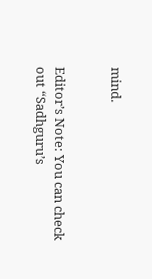mind.


Editor’s Note: You can check out “Sadhguru’s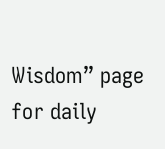Wisdom” page for daily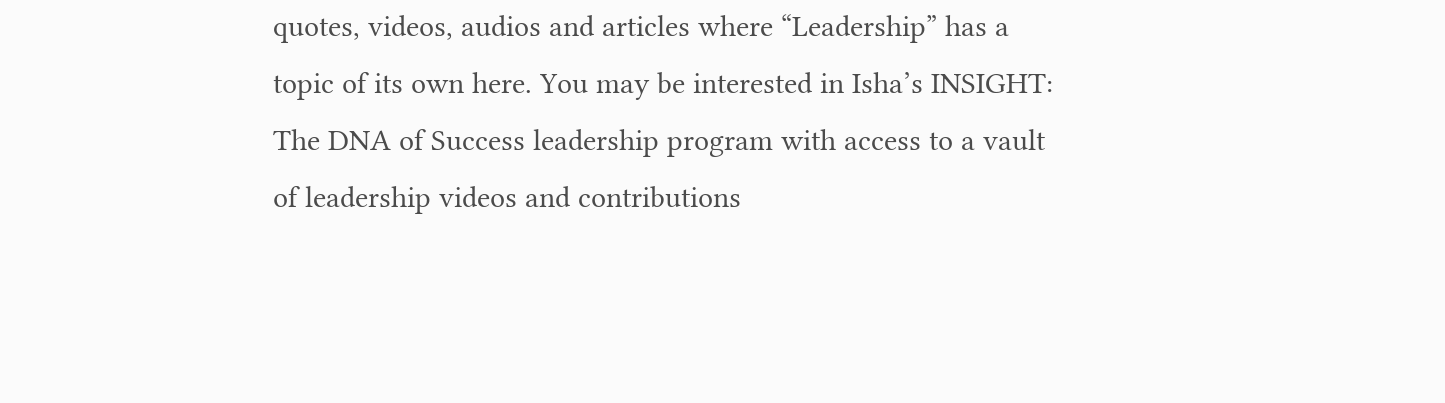quotes, videos, audios and articles where “Leadership” has a topic of its own here. You may be interested in Isha’s INSIGHT: The DNA of Success leadership program with access to a vault of leadership videos and contributions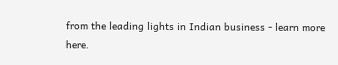from the leading lights in Indian business - learn more here.